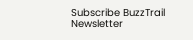Subscribe BuzzTrail Newsletter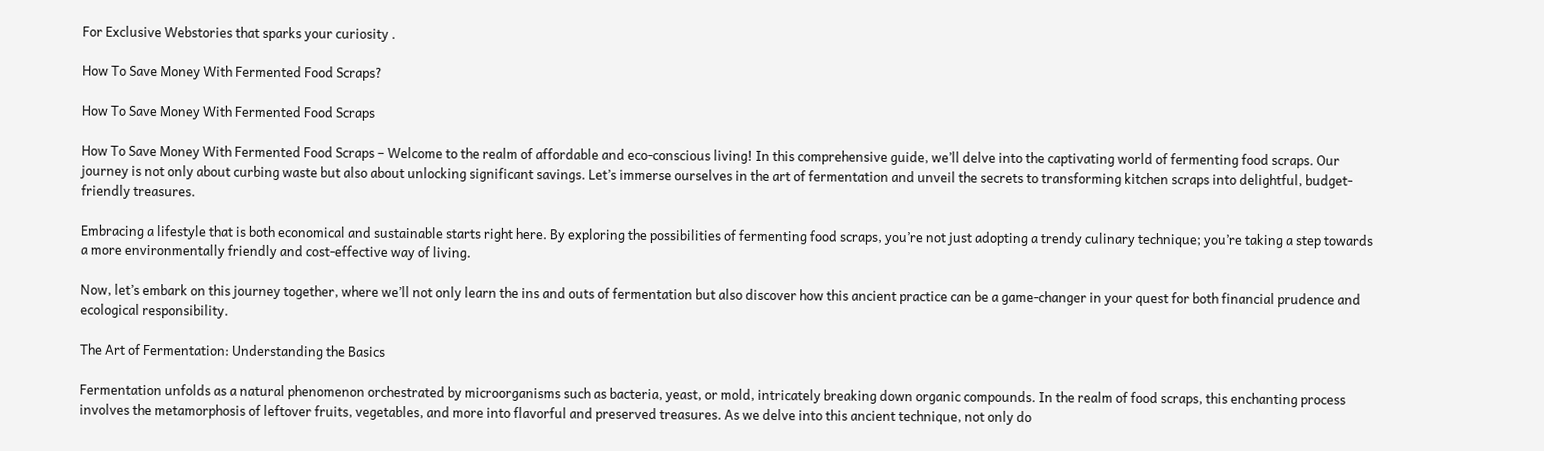For Exclusive Webstories that sparks your curiosity .

How To Save Money With Fermented Food Scraps?

How To Save Money With Fermented Food Scraps

How To Save Money With Fermented Food Scraps – Welcome to the realm of affordable and eco-conscious living! In this comprehensive guide, we’ll delve into the captivating world of fermenting food scraps. Our journey is not only about curbing waste but also about unlocking significant savings. Let’s immerse ourselves in the art of fermentation and unveil the secrets to transforming kitchen scraps into delightful, budget-friendly treasures.

Embracing a lifestyle that is both economical and sustainable starts right here. By exploring the possibilities of fermenting food scraps, you’re not just adopting a trendy culinary technique; you’re taking a step towards a more environmentally friendly and cost-effective way of living.

Now, let’s embark on this journey together, where we’ll not only learn the ins and outs of fermentation but also discover how this ancient practice can be a game-changer in your quest for both financial prudence and ecological responsibility.

The Art of Fermentation: Understanding the Basics

Fermentation unfolds as a natural phenomenon orchestrated by microorganisms such as bacteria, yeast, or mold, intricately breaking down organic compounds. In the realm of food scraps, this enchanting process involves the metamorphosis of leftover fruits, vegetables, and more into flavorful and preserved treasures. As we delve into this ancient technique, not only do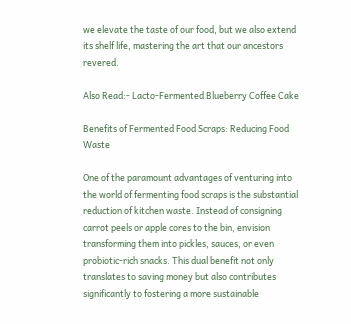we elevate the taste of our food, but we also extend its shelf life, mastering the art that our ancestors revered.

Also Read:- Lacto-Fermented Blueberry Coffee Cake

Benefits of Fermented Food Scraps: Reducing Food Waste

One of the paramount advantages of venturing into the world of fermenting food scraps is the substantial reduction of kitchen waste. Instead of consigning carrot peels or apple cores to the bin, envision transforming them into pickles, sauces, or even probiotic-rich snacks. This dual benefit not only translates to saving money but also contributes significantly to fostering a more sustainable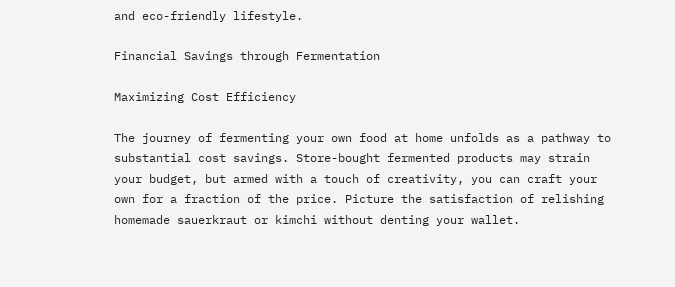and eco-friendly lifestyle.

Financial Savings through Fermentation

Maximizing Cost Efficiency

The journey of fermenting your own food at home unfolds as a pathway to substantial cost savings. Store-bought fermented products may strain your budget, but armed with a touch of creativity, you can craft your own for a fraction of the price. Picture the satisfaction of relishing homemade sauerkraut or kimchi without denting your wallet.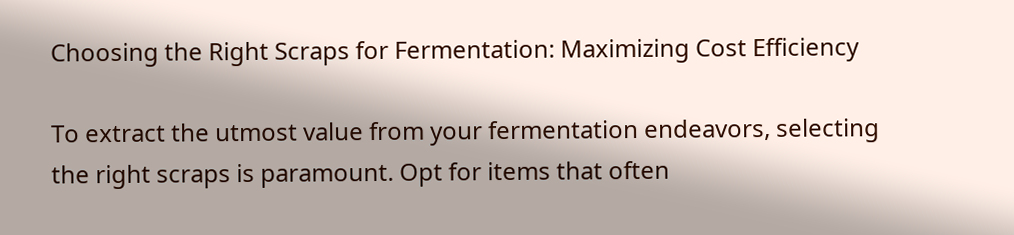Choosing the Right Scraps for Fermentation: Maximizing Cost Efficiency

To extract the utmost value from your fermentation endeavors, selecting the right scraps is paramount. Opt for items that often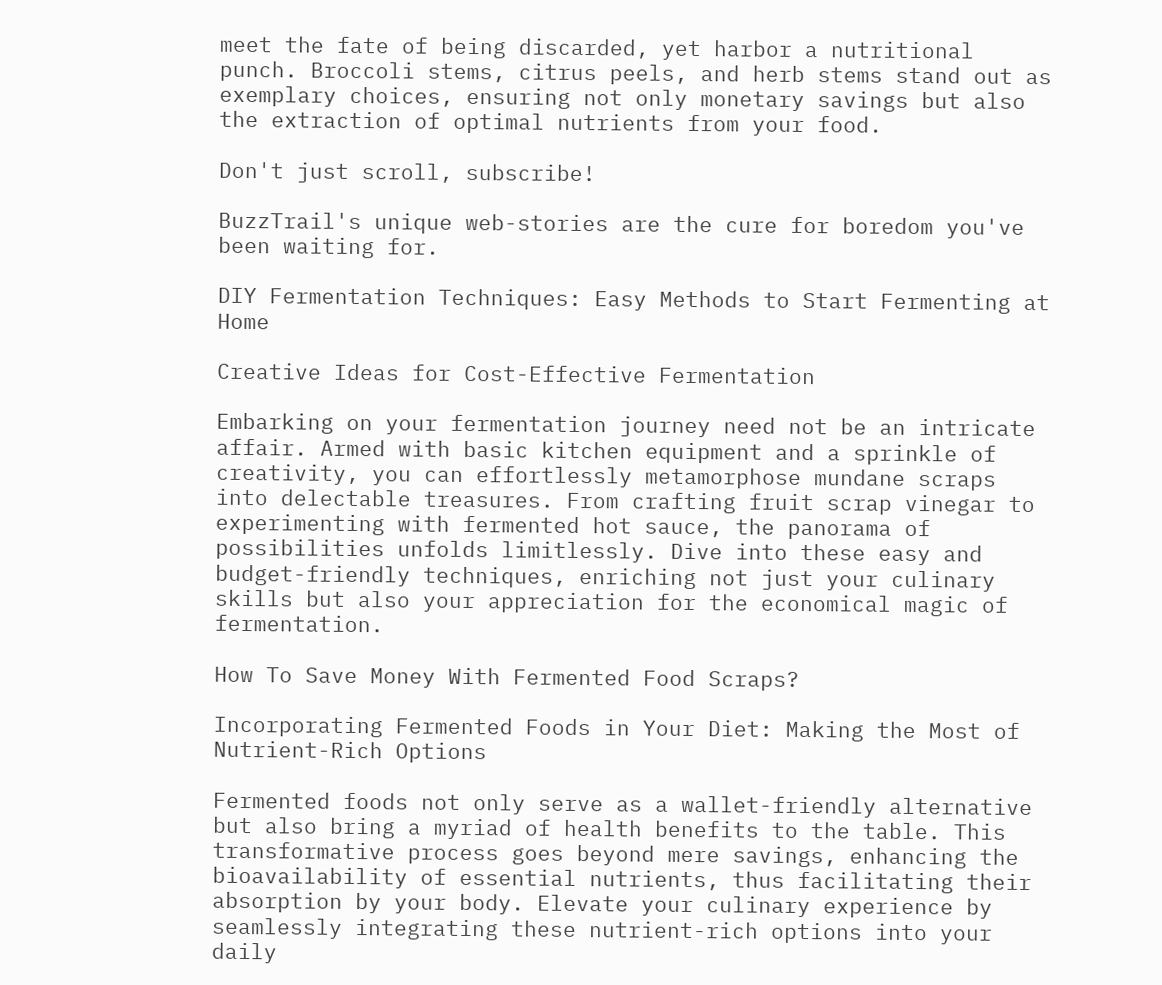meet the fate of being discarded, yet harbor a nutritional punch. Broccoli stems, citrus peels, and herb stems stand out as exemplary choices, ensuring not only monetary savings but also the extraction of optimal nutrients from your food.

Don't just scroll, subscribe!

BuzzTrail's unique web-stories are the cure for boredom you've been waiting for.

DIY Fermentation Techniques: Easy Methods to Start Fermenting at Home

Creative Ideas for Cost-Effective Fermentation

Embarking on your fermentation journey need not be an intricate affair. Armed with basic kitchen equipment and a sprinkle of creativity, you can effortlessly metamorphose mundane scraps into delectable treasures. From crafting fruit scrap vinegar to experimenting with fermented hot sauce, the panorama of possibilities unfolds limitlessly. Dive into these easy and budget-friendly techniques, enriching not just your culinary skills but also your appreciation for the economical magic of fermentation.

How To Save Money With Fermented Food Scraps?

Incorporating Fermented Foods in Your Diet: Making the Most of Nutrient-Rich Options

Fermented foods not only serve as a wallet-friendly alternative but also bring a myriad of health benefits to the table. This transformative process goes beyond mere savings, enhancing the bioavailability of essential nutrients, thus facilitating their absorption by your body. Elevate your culinary experience by seamlessly integrating these nutrient-rich options into your daily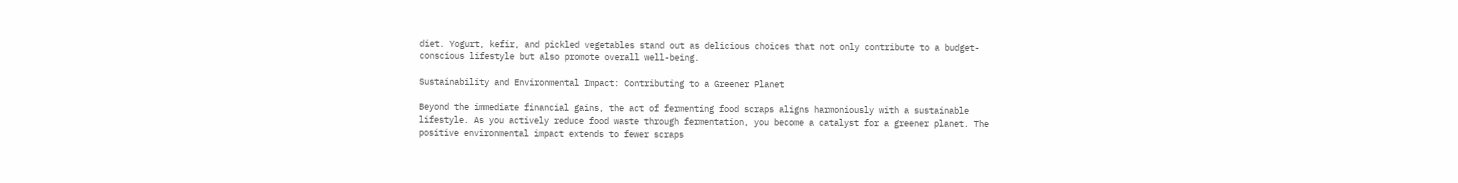diet. Yogurt, kefir, and pickled vegetables stand out as delicious choices that not only contribute to a budget-conscious lifestyle but also promote overall well-being.

Sustainability and Environmental Impact: Contributing to a Greener Planet

Beyond the immediate financial gains, the act of fermenting food scraps aligns harmoniously with a sustainable lifestyle. As you actively reduce food waste through fermentation, you become a catalyst for a greener planet. The positive environmental impact extends to fewer scraps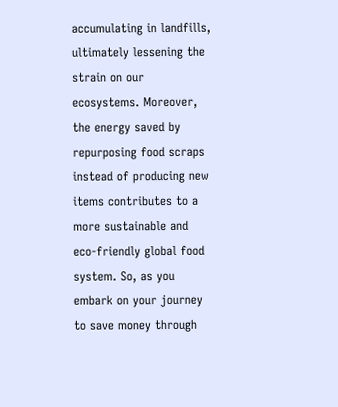accumulating in landfills, ultimately lessening the strain on our ecosystems. Moreover, the energy saved by repurposing food scraps instead of producing new items contributes to a more sustainable and eco-friendly global food system. So, as you embark on your journey to save money through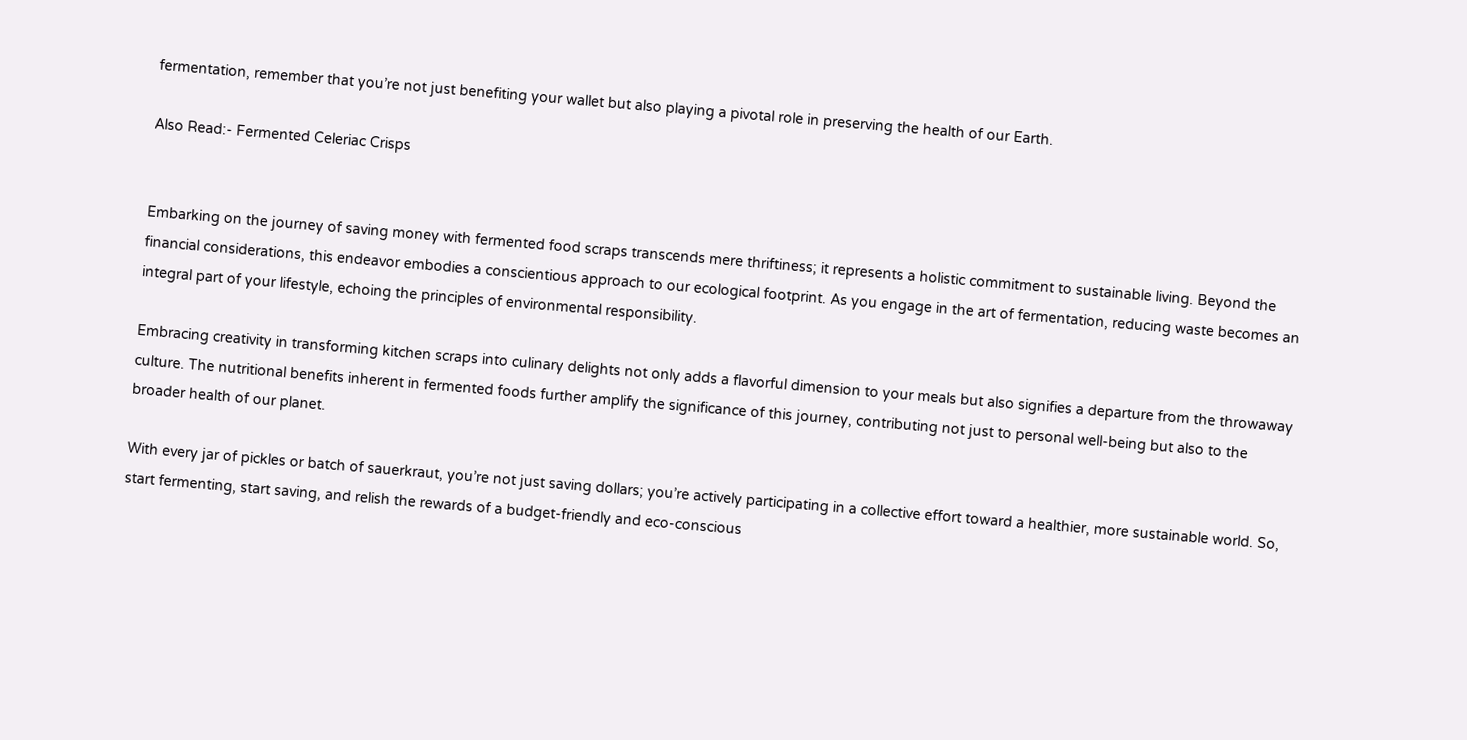fermentation, remember that you’re not just benefiting your wallet but also playing a pivotal role in preserving the health of our Earth.

Also Read:- Fermented Celeriac Crisps


Embarking on the journey of saving money with fermented food scraps transcends mere thriftiness; it represents a holistic commitment to sustainable living. Beyond the financial considerations, this endeavor embodies a conscientious approach to our ecological footprint. As you engage in the art of fermentation, reducing waste becomes an integral part of your lifestyle, echoing the principles of environmental responsibility.

Embracing creativity in transforming kitchen scraps into culinary delights not only adds a flavorful dimension to your meals but also signifies a departure from the throwaway culture. The nutritional benefits inherent in fermented foods further amplify the significance of this journey, contributing not just to personal well-being but also to the broader health of our planet.

With every jar of pickles or batch of sauerkraut, you’re not just saving dollars; you’re actively participating in a collective effort toward a healthier, more sustainable world. So, start fermenting, start saving, and relish the rewards of a budget-friendly and eco-conscious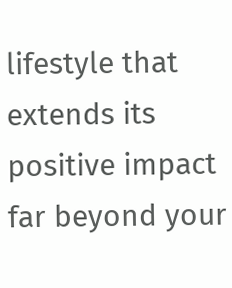lifestyle that extends its positive impact far beyond your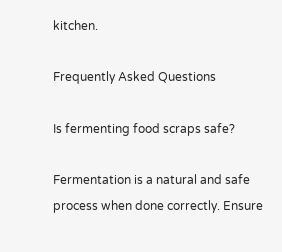kitchen.

Frequently Asked Questions

Is fermenting food scraps safe?

Fermentation is a natural and safe process when done correctly. Ensure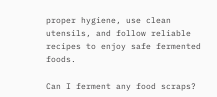proper hygiene, use clean utensils, and follow reliable recipes to enjoy safe fermented foods.

Can I ferment any food scraps?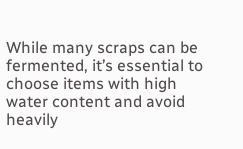While many scraps can be fermented, it’s essential to choose items with high water content and avoid heavily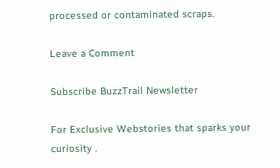processed or contaminated scraps.

Leave a Comment

Subscribe BuzzTrail Newsletter

For Exclusive Webstories that sparks your curiosity .